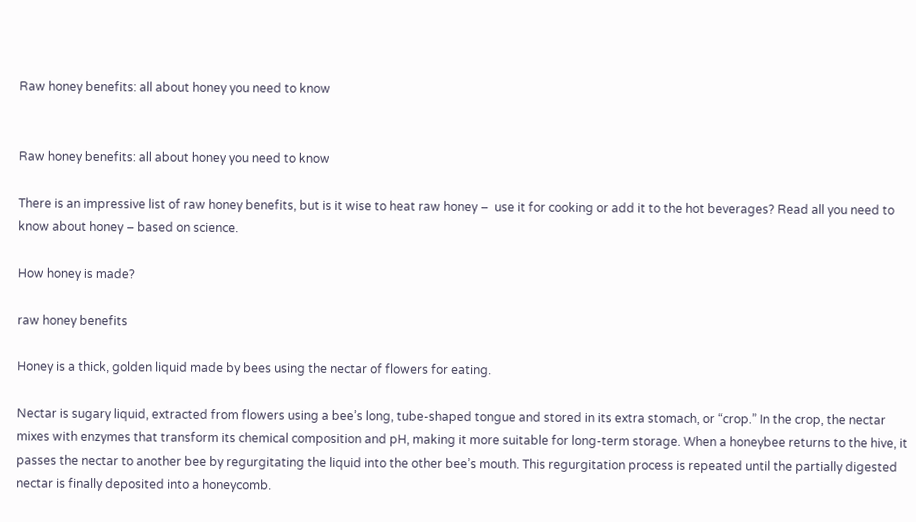Raw honey benefits: all about honey you need to know


Raw honey benefits: all about honey you need to know

There is an impressive list of raw honey benefits, but is it wise to heat raw honey –  use it for cooking or add it to the hot beverages? Read all you need to know about honey – based on science.

How honey is made?

raw honey benefits

Honey is a thick, golden liquid made by bees using the nectar of flowers for eating.

Nectar is sugary liquid, extracted from flowers using a bee’s long, tube-shaped tongue and stored in its extra stomach, or “crop.” In the crop, the nectar mixes with enzymes that transform its chemical composition and pH, making it more suitable for long-term storage. When a honeybee returns to the hive, it passes the nectar to another bee by regurgitating the liquid into the other bee’s mouth. This regurgitation process is repeated until the partially digested nectar is finally deposited into a honeycomb.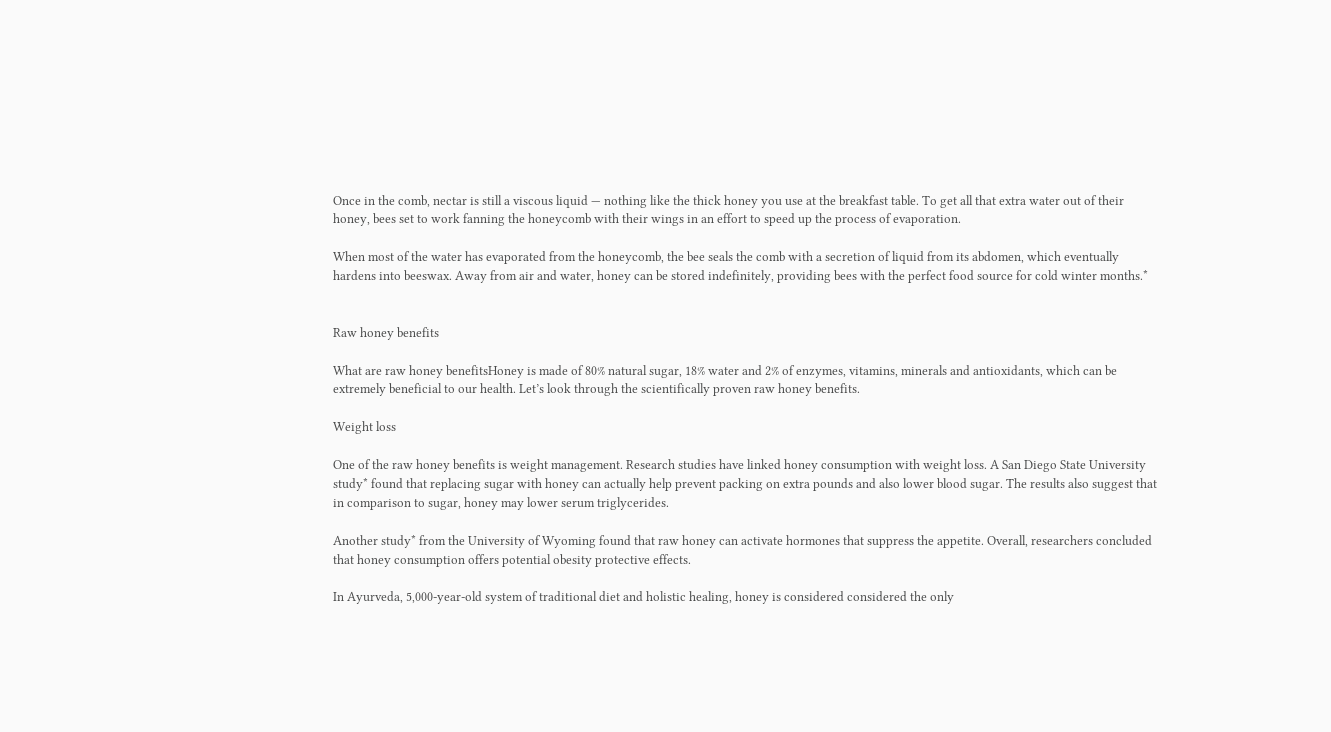Once in the comb, nectar is still a viscous liquid — nothing like the thick honey you use at the breakfast table. To get all that extra water out of their honey, bees set to work fanning the honeycomb with their wings in an effort to speed up the process of evaporation.

When most of the water has evaporated from the honeycomb, the bee seals the comb with a secretion of liquid from its abdomen, which eventually hardens into beeswax. Away from air and water, honey can be stored indefinitely, providing bees with the perfect food source for cold winter months.*


Raw honey benefits

What are raw honey benefitsHoney is made of 80% natural sugar, 18% water and 2% of enzymes, vitamins, minerals and antioxidants, which can be extremely beneficial to our health. Let’s look through the scientifically proven raw honey benefits.

Weight loss

One of the raw honey benefits is weight management. Research studies have linked honey consumption with weight loss. A San Diego State University study* found that replacing sugar with honey can actually help prevent packing on extra pounds and also lower blood sugar. The results also suggest that in comparison to sugar, honey may lower serum triglycerides.

Another study* from the University of Wyoming found that raw honey can activate hormones that suppress the appetite. Overall, researchers concluded that honey consumption offers potential obesity protective effects.

In Ayurveda, 5,000-year-old system of traditional diet and holistic healing, honey is considered considered the only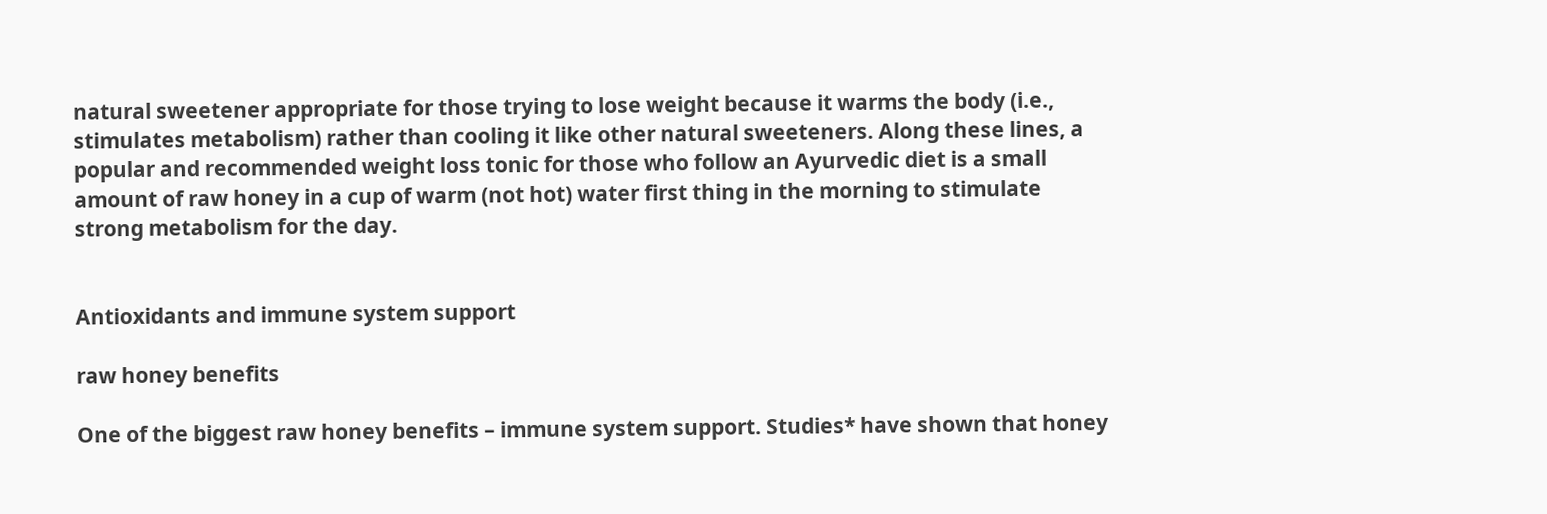natural sweetener appropriate for those trying to lose weight because it warms the body (i.e., stimulates metabolism) rather than cooling it like other natural sweeteners. Along these lines, a popular and recommended weight loss tonic for those who follow an Ayurvedic diet is a small amount of raw honey in a cup of warm (not hot) water first thing in the morning to stimulate strong metabolism for the day.


Antioxidants and immune system support

raw honey benefits

One of the biggest raw honey benefits – immune system support. Studies* have shown that honey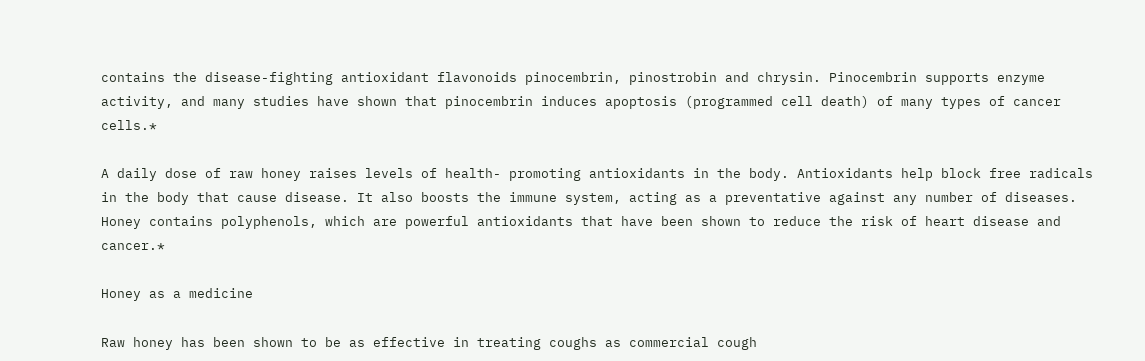contains the disease-fighting antioxidant flavonoids pinocembrin, pinostrobin and chrysin. Pinocembrin supports enzyme activity, and many studies have shown that pinocembrin induces apoptosis (programmed cell death) of many types of cancer cells.*

A daily dose of raw honey raises levels of health- promoting antioxidants in the body. Antioxidants help block free radicals in the body that cause disease. It also boosts the immune system, acting as a preventative against any number of diseases. Honey contains polyphenols, which are powerful antioxidants that have been shown to reduce the risk of heart disease and cancer.*

Honey as a medicine

Raw honey has been shown to be as effective in treating coughs as commercial cough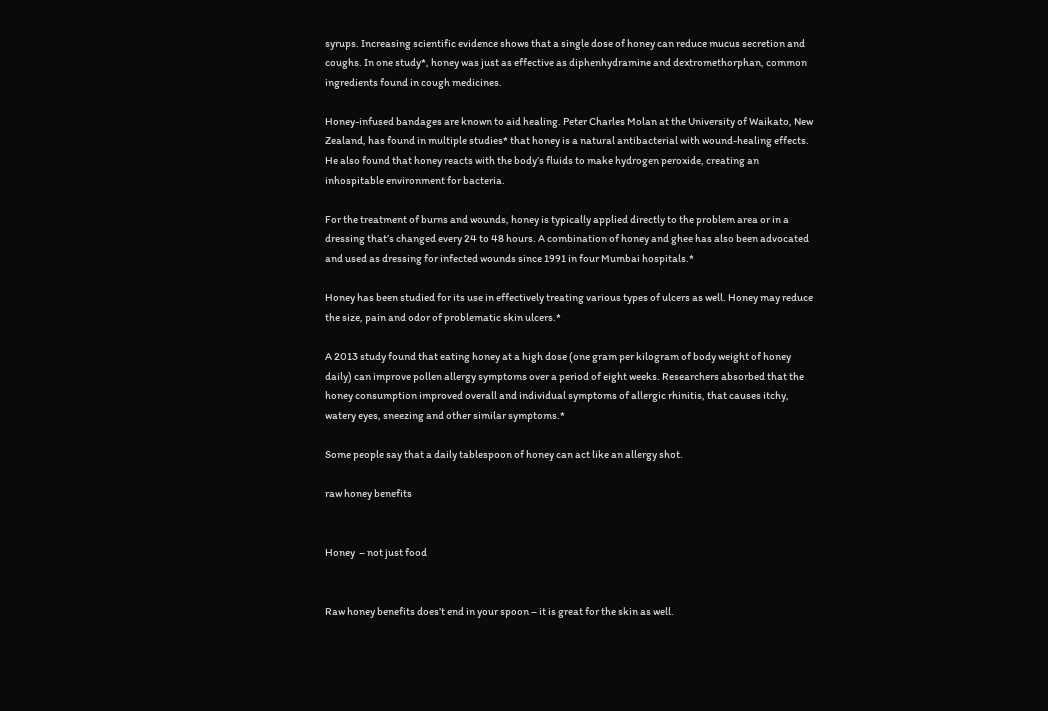syrups. Increasing scientific evidence shows that a single dose of honey can reduce mucus secretion and coughs. In one study*, honey was just as effective as diphenhydramine and dextromethorphan, common ingredients found in cough medicines.

Honey-infused bandages are known to aid healing. Peter Charles Molan at the University of Waikato, New Zealand, has found in multiple studies* that honey is a natural antibacterial with wound-healing effects. He also found that honey reacts with the body’s fluids to make hydrogen peroxide, creating an inhospitable environment for bacteria.

For the treatment of burns and wounds, honey is typically applied directly to the problem area or in a dressing that’s changed every 24 to 48 hours. A combination of honey and ghee has also been advocated and used as dressing for infected wounds since 1991 in four Mumbai hospitals.*

Honey has been studied for its use in effectively treating various types of ulcers as well. Honey may reduce the size, pain and odor of problematic skin ulcers.*

A 2013 study found that eating honey at a high dose (one gram per kilogram of body weight of honey daily) can improve pollen allergy symptoms over a period of eight weeks. Researchers absorbed that the honey consumption improved overall and individual symptoms of allergic rhinitis, that causes itchy, watery eyes, sneezing and other similar symptoms.*

Some people say that a daily tablespoon of honey can act like an allergy shot.

raw honey benefits


Honey  – not just food


Raw honey benefits does’t end in your spoon – it is great for the skin as well.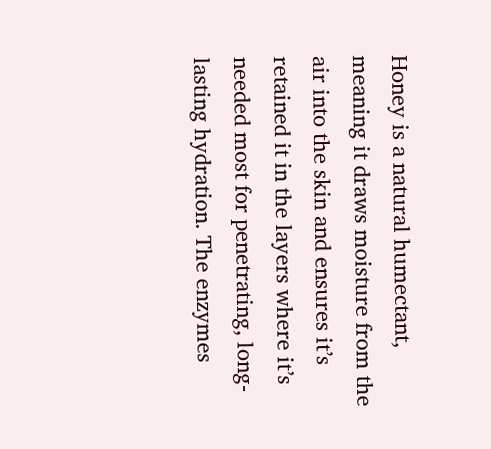Honey is a natural humectant, meaning it draws moisture from the air into the skin and ensures it’s retained it in the layers where it’s needed most for penetrating, long-lasting hydration. The enzymes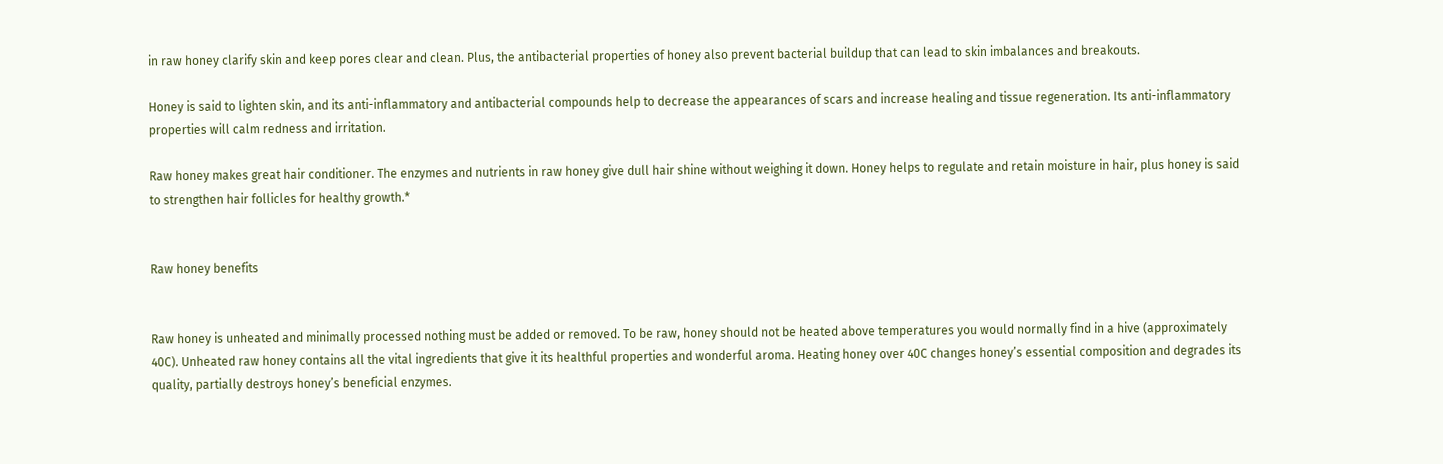in raw honey clarify skin and keep pores clear and clean. Plus, the antibacterial properties of honey also prevent bacterial buildup that can lead to skin imbalances and breakouts.

Honey is said to lighten skin, and its anti-inflammatory and antibacterial compounds help to decrease the appearances of scars and increase healing and tissue regeneration. Its anti-inflammatory properties will calm redness and irritation.

Raw honey makes great hair conditioner. The enzymes and nutrients in raw honey give dull hair shine without weighing it down. Honey helps to regulate and retain moisture in hair, plus honey is said to strengthen hair follicles for healthy growth.*


Raw honey benefits


Raw honey is unheated and minimally processed nothing must be added or removed. To be raw, honey should not be heated above temperatures you would normally find in a hive (approximately 40C). Unheated raw honey contains all the vital ingredients that give it its healthful properties and wonderful aroma. Heating honey over 40C changes honey’s essential composition and degrades its quality, partially destroys honey’s beneficial enzymes.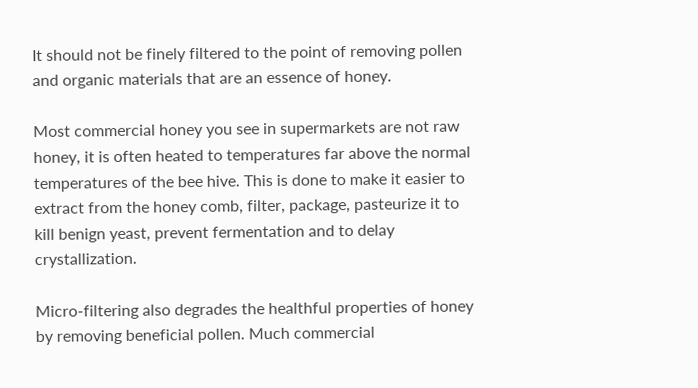It should not be finely filtered to the point of removing pollen and organic materials that are an essence of honey.

Most commercial honey you see in supermarkets are not raw honey, it is often heated to temperatures far above the normal temperatures of the bee hive. This is done to make it easier to extract from the honey comb, filter, package, pasteurize it to kill benign yeast, prevent fermentation and to delay crystallization.

Micro-filtering also degrades the healthful properties of honey by removing beneficial pollen. Much commercial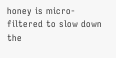honey is micro-filtered to slow down the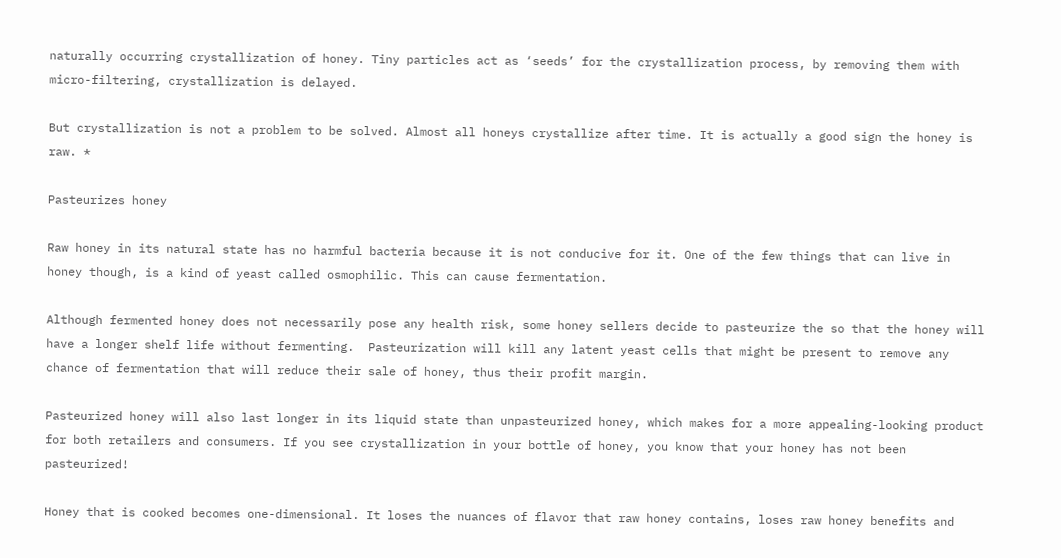naturally occurring crystallization of honey. Tiny particles act as ‘seeds’ for the crystallization process, by removing them with micro-filtering, crystallization is delayed.

But crystallization is not a problem to be solved. Almost all honeys crystallize after time. It is actually a good sign the honey is raw. *

Pasteurizes honey

Raw honey in its natural state has no harmful bacteria because it is not conducive for it. One of the few things that can live in honey though, is a kind of yeast called osmophilic. This can cause fermentation.

Although fermented honey does not necessarily pose any health risk, some honey sellers decide to pasteurize the so that the honey will have a longer shelf life without fermenting.  Pasteurization will kill any latent yeast cells that might be present to remove any chance of fermentation that will reduce their sale of honey, thus their profit margin.

Pasteurized honey will also last longer in its liquid state than unpasteurized honey, which makes for a more appealing-looking product for both retailers and consumers. If you see crystallization in your bottle of honey, you know that your honey has not been pasteurized!

Honey that is cooked becomes one-dimensional. It loses the nuances of flavor that raw honey contains, loses raw honey benefits and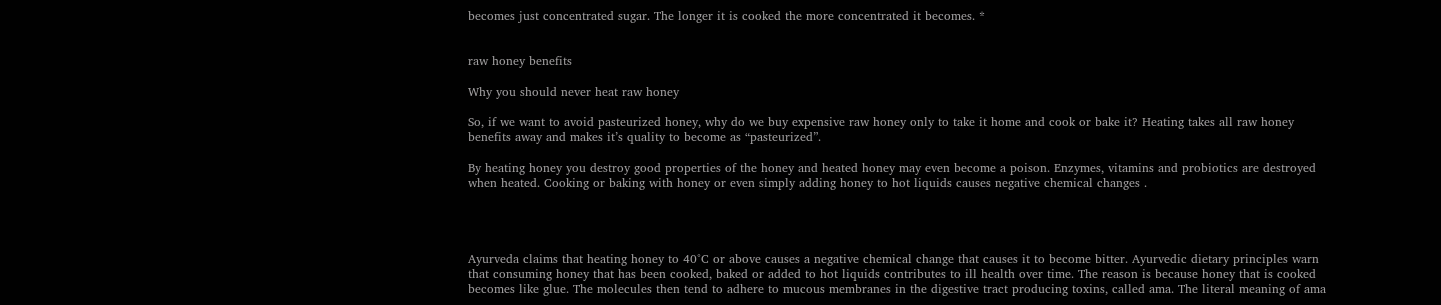becomes just concentrated sugar. The longer it is cooked the more concentrated it becomes. *


raw honey benefits

Why you should never heat raw honey

So, if we want to avoid pasteurized honey, why do we buy expensive raw honey only to take it home and cook or bake it? Heating takes all raw honey benefits away and makes it’s quality to become as “pasteurized”.

By heating honey you destroy good properties of the honey and heated honey may even become a poison. Enzymes, vitamins and probiotics are destroyed when heated. Cooking or baking with honey or even simply adding honey to hot liquids causes negative chemical changes .




Ayurveda claims that heating honey to 40°C or above causes a negative chemical change that causes it to become bitter. Ayurvedic dietary principles warn that consuming honey that has been cooked, baked or added to hot liquids contributes to ill health over time. The reason is because honey that is cooked becomes like glue. The molecules then tend to adhere to mucous membranes in the digestive tract producing toxins, called ama. The literal meaning of ama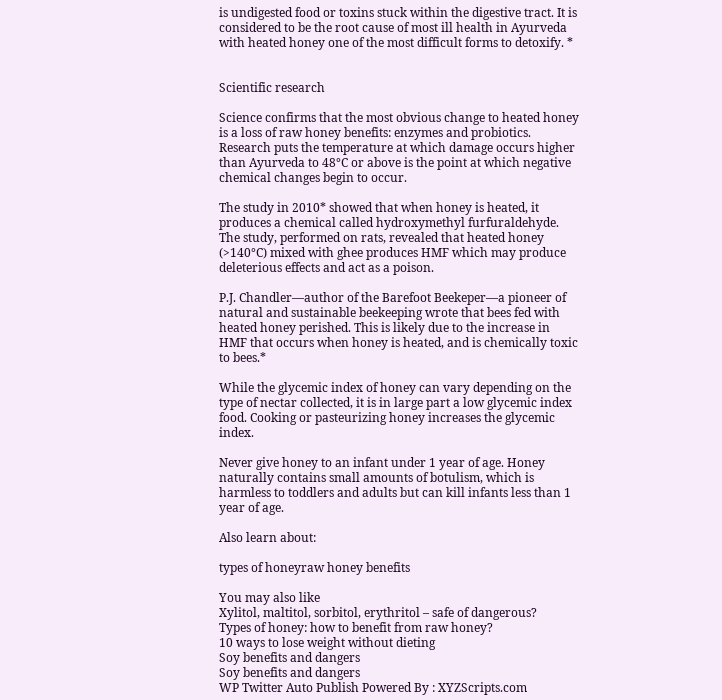is undigested food or toxins stuck within the digestive tract. It is considered to be the root cause of most ill health in Ayurveda with heated honey one of the most difficult forms to detoxify. *


Scientific research

Science confirms that the most obvious change to heated honey is a loss of raw honey benefits: enzymes and probiotics. Research puts the temperature at which damage occurs higher than Ayurveda to 48°C or above is the point at which negative chemical changes begin to occur.

The study in 2010* showed that when honey is heated, it produces a chemical called hydroxymethyl furfuraldehyde. The study, performed on rats, revealed that heated honey (>140°C) mixed with ghee produces HMF which may produce deleterious effects and act as a poison.

P.J. Chandler—author of the Barefoot Beekeper—a pioneer of natural and sustainable beekeeping wrote that bees fed with heated honey perished. This is likely due to the increase in HMF that occurs when honey is heated, and is chemically toxic to bees.*

While the glycemic index of honey can vary depending on the type of nectar collected, it is in large part a low glycemic index food. Cooking or pasteurizing honey increases the glycemic index.

Never give honey to an infant under 1 year of age. Honey naturally contains small amounts of botulism, which is harmless to toddlers and adults but can kill infants less than 1 year of age.

Also learn about:

types of honeyraw honey benefits

You may also like
Xylitol, maltitol, sorbitol, erythritol – safe of dangerous?
Types of honey: how to benefit from raw honey?
10 ways to lose weight without dieting
Soy benefits and dangers
Soy benefits and dangers
WP Twitter Auto Publish Powered By : XYZScripts.com